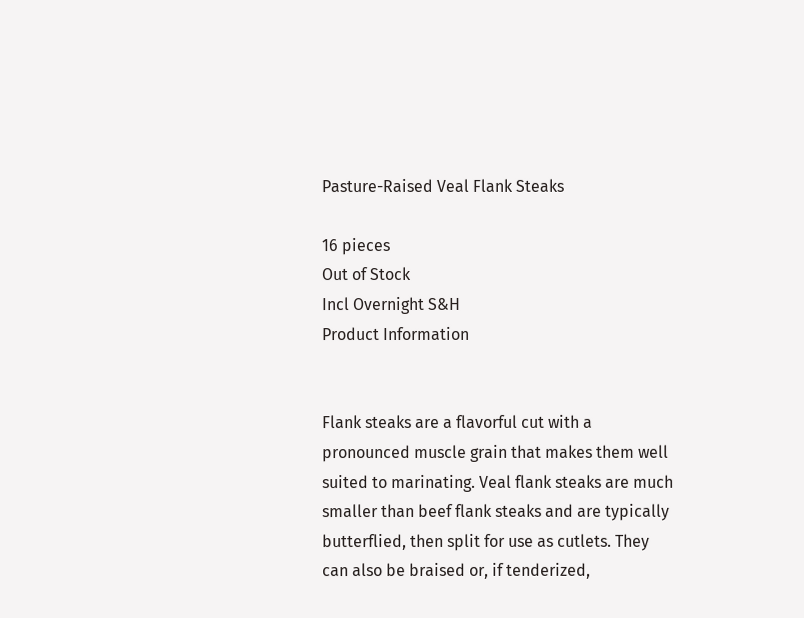Pasture-Raised Veal Flank Steaks

16 pieces
Out of Stock
Incl Overnight S&H
Product Information


Flank steaks are a flavorful cut with a pronounced muscle grain that makes them well suited to marinating. Veal flank steaks are much smaller than beef flank steaks and are typically butterflied, then split for use as cutlets. They can also be braised or, if tenderized,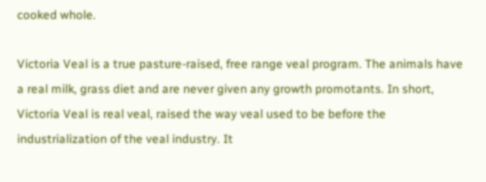cooked whole.

Victoria Veal is a true pasture-raised, free range veal program. The animals have a real milk, grass diet and are never given any growth promotants. In short, Victoria Veal is real veal, raised the way veal used to be before the industrialization of the veal industry. It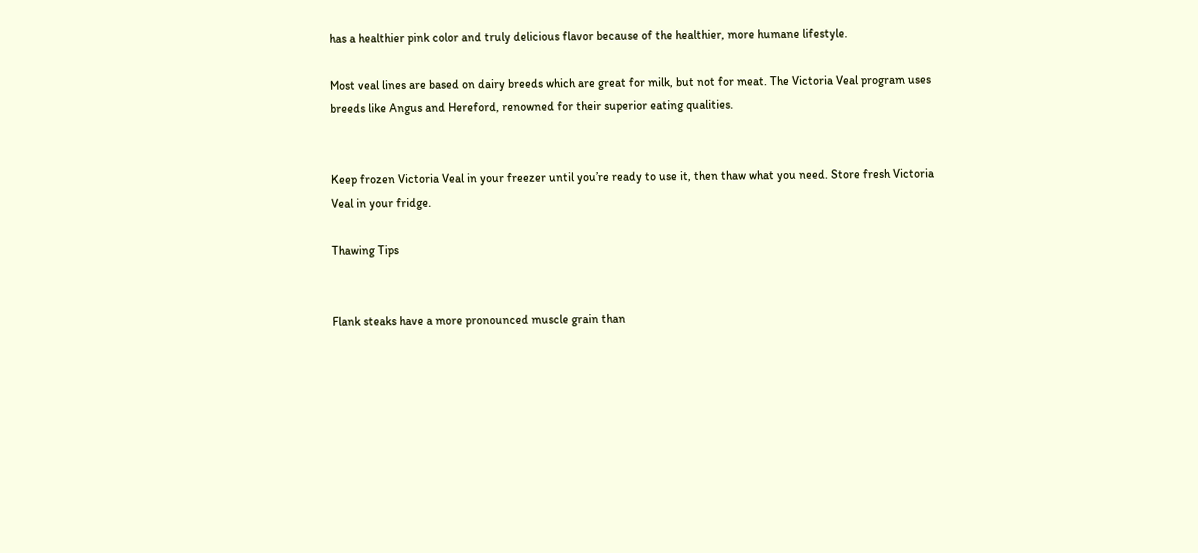has a healthier pink color and truly delicious flavor because of the healthier, more humane lifestyle.

Most veal lines are based on dairy breeds which are great for milk, but not for meat. The Victoria Veal program uses breeds like Angus and Hereford, renowned for their superior eating qualities.


Keep frozen Victoria Veal in your freezer until you’re ready to use it, then thaw what you need. Store fresh Victoria Veal in your fridge.

Thawing Tips


Flank steaks have a more pronounced muscle grain than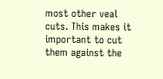most other veal cuts. This makes it important to cut them against the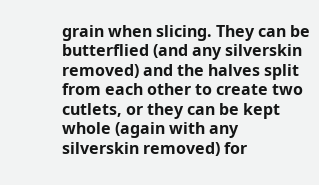grain when slicing. They can be butterflied (and any silverskin removed) and the halves split from each other to create two cutlets, or they can be kept whole (again with any silverskin removed) for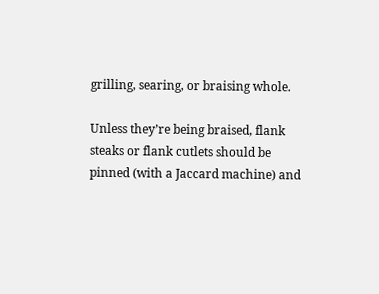grilling, searing, or braising whole.

Unless they’re being braised, flank steaks or flank cutlets should be pinned (with a Jaccard machine) and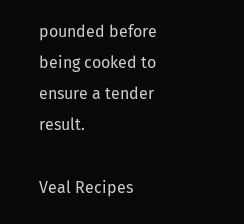pounded before being cooked to ensure a tender result.

Veal Recipes